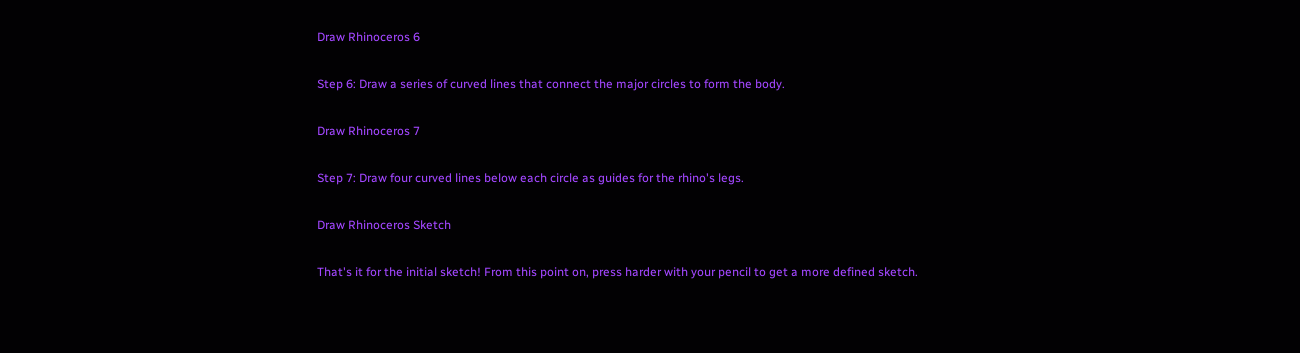Draw Rhinoceros 6

Step 6: Draw a series of curved lines that connect the major circles to form the body.

Draw Rhinoceros 7

Step 7: Draw four curved lines below each circle as guides for the rhino's legs.

Draw Rhinoceros Sketch

That's it for the initial sketch! From this point on, press harder with your pencil to get a more defined sketch.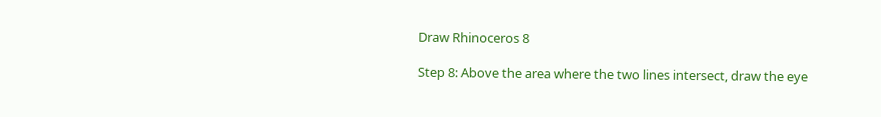Draw Rhinoceros 8

Step 8: Above the area where the two lines intersect, draw the eye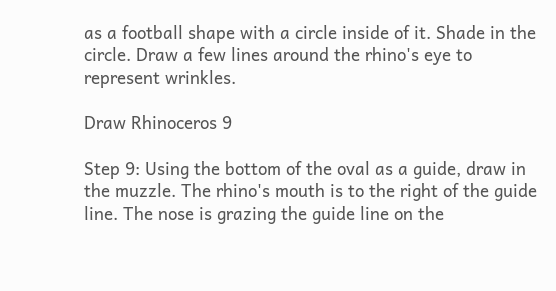as a football shape with a circle inside of it. Shade in the circle. Draw a few lines around the rhino's eye to represent wrinkles.

Draw Rhinoceros 9

Step 9: Using the bottom of the oval as a guide, draw in the muzzle. The rhino's mouth is to the right of the guide line. The nose is grazing the guide line on the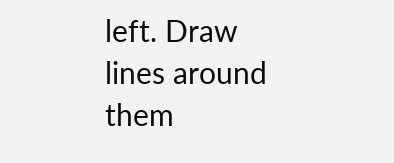left. Draw lines around them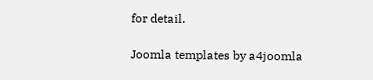for detail.

Joomla templates by a4joomla